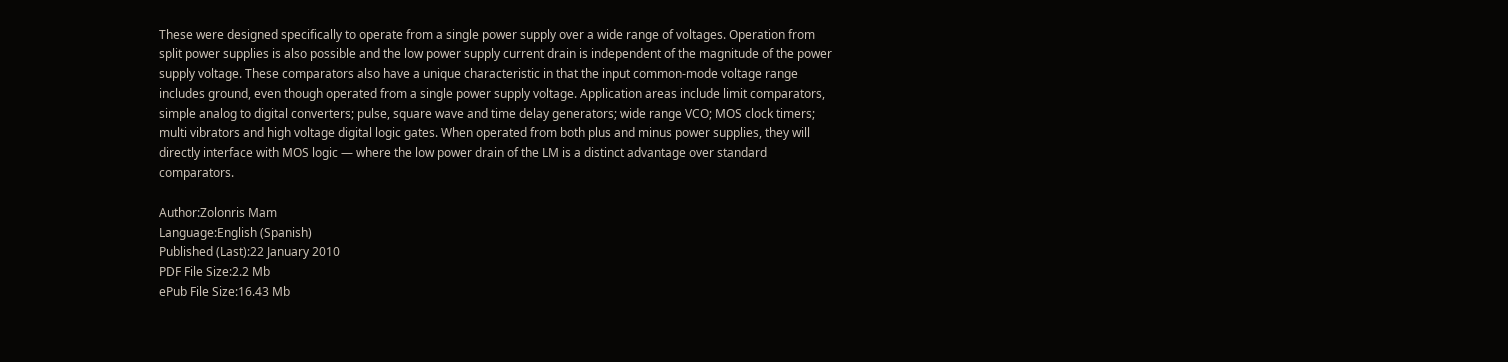These were designed specifically to operate from a single power supply over a wide range of voltages. Operation from split power supplies is also possible and the low power supply current drain is independent of the magnitude of the power supply voltage. These comparators also have a unique characteristic in that the input common-mode voltage range includes ground, even though operated from a single power supply voltage. Application areas include limit comparators, simple analog to digital converters; pulse, square wave and time delay generators; wide range VCO; MOS clock timers; multi vibrators and high voltage digital logic gates. When operated from both plus and minus power supplies, they will directly interface with MOS logic — where the low power drain of the LM is a distinct advantage over standard comparators.

Author:Zolonris Mam
Language:English (Spanish)
Published (Last):22 January 2010
PDF File Size:2.2 Mb
ePub File Size:16.43 Mb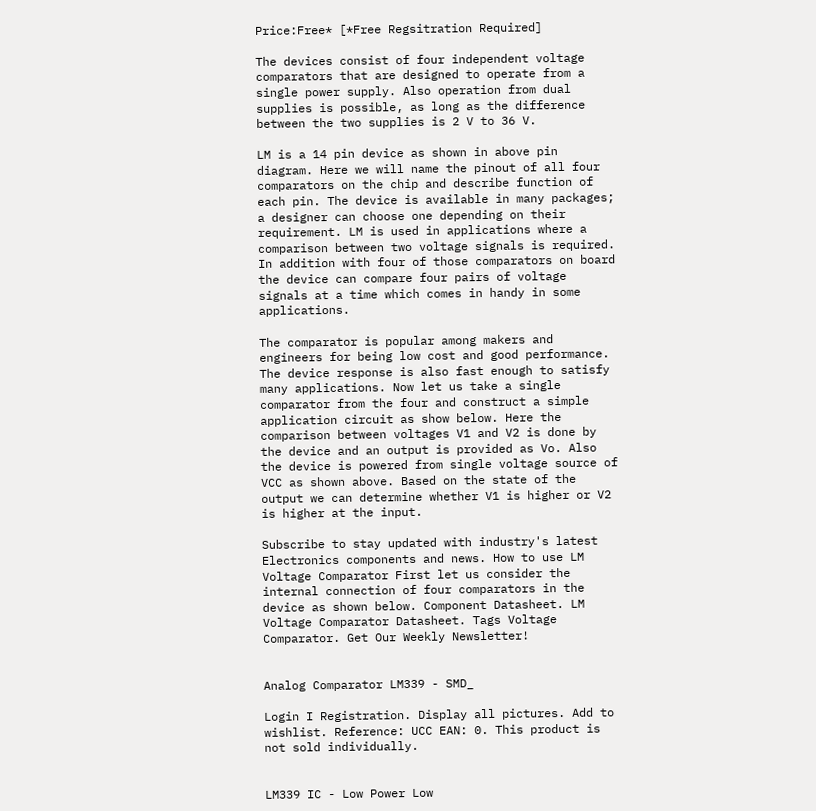Price:Free* [*Free Regsitration Required]

The devices consist of four independent voltage comparators that are designed to operate from a single power supply. Also operation from dual supplies is possible, as long as the difference between the two supplies is 2 V to 36 V.

LM is a 14 pin device as shown in above pin diagram. Here we will name the pinout of all four comparators on the chip and describe function of each pin. The device is available in many packages; a designer can choose one depending on their requirement. LM is used in applications where a comparison between two voltage signals is required. In addition with four of those comparators on board the device can compare four pairs of voltage signals at a time which comes in handy in some applications.

The comparator is popular among makers and engineers for being low cost and good performance. The device response is also fast enough to satisfy many applications. Now let us take a single comparator from the four and construct a simple application circuit as show below. Here the comparison between voltages V1 and V2 is done by the device and an output is provided as Vo. Also the device is powered from single voltage source of VCC as shown above. Based on the state of the output we can determine whether V1 is higher or V2 is higher at the input.

Subscribe to stay updated with industry's latest Electronics components and news. How to use LM Voltage Comparator First let us consider the internal connection of four comparators in the device as shown below. Component Datasheet. LM Voltage Comparator Datasheet. Tags Voltage Comparator. Get Our Weekly Newsletter!


Analog Comparator LM339 - SMD_

Login I Registration. Display all pictures. Add to wishlist. Reference: UCC EAN: 0. This product is not sold individually.


LM339 IC - Low Power Low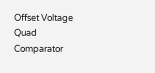Offset Voltage Quad Comparator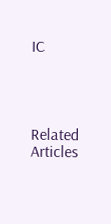IC




Related Articles